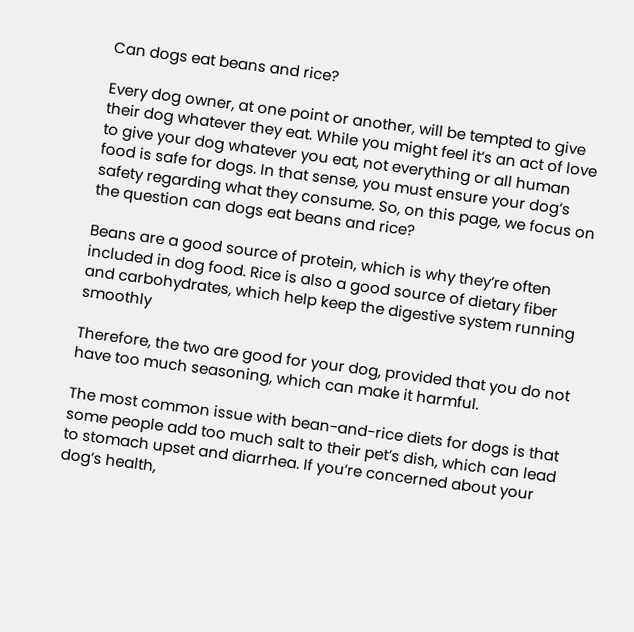Can dogs eat beans and rice?

Every dog owner, at one point or another, will be tempted to give their dog whatever they eat. While you might feel it’s an act of love to give your dog whatever you eat, not everything or all human food is safe for dogs. In that sense, you must ensure your dog’s safety regarding what they consume. So, on this page, we focus on the question can dogs eat beans and rice?

Beans are a good source of protein, which is why they’re often included in dog food. Rice is also a good source of dietary fiber and carbohydrates, which help keep the digestive system running smoothly

Therefore, the two are good for your dog, provided that you do not have too much seasoning, which can make it harmful.

The most common issue with bean-and-rice diets for dogs is that some people add too much salt to their pet’s dish, which can lead to stomach upset and diarrhea. If you’re concerned about your dog’s health,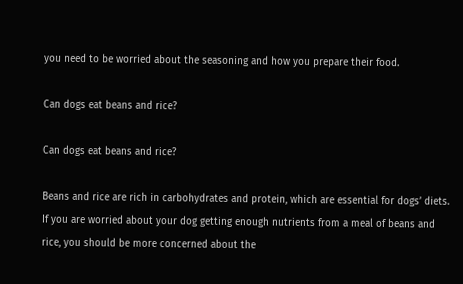you need to be worried about the seasoning and how you prepare their food.

Can dogs eat beans and rice?

Can dogs eat beans and rice?

Beans and rice are rich in carbohydrates and protein, which are essential for dogs’ diets. If you are worried about your dog getting enough nutrients from a meal of beans and rice, you should be more concerned about the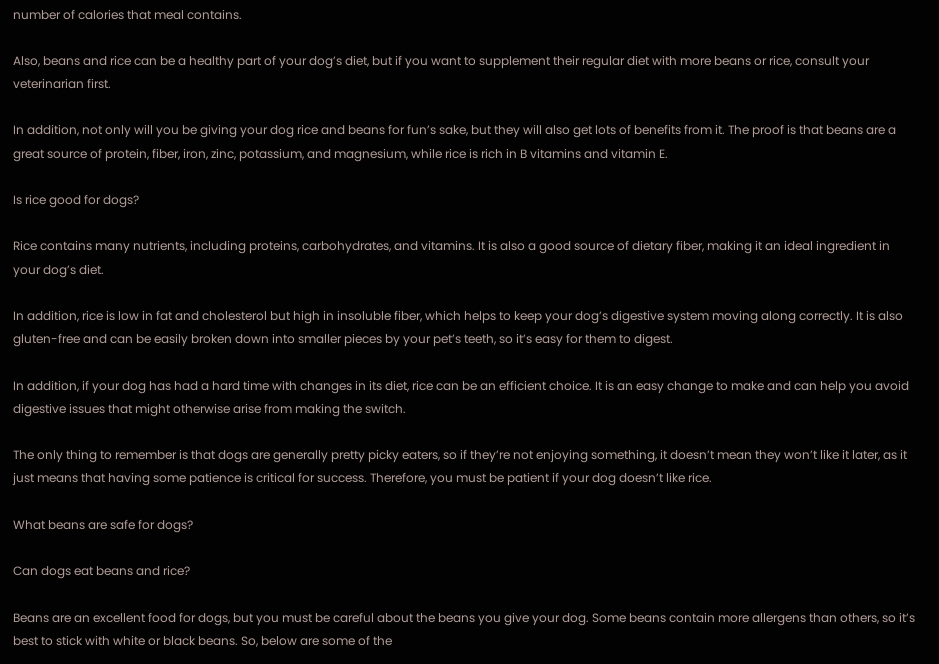number of calories that meal contains.

Also, beans and rice can be a healthy part of your dog’s diet, but if you want to supplement their regular diet with more beans or rice, consult your veterinarian first.

In addition, not only will you be giving your dog rice and beans for fun’s sake, but they will also get lots of benefits from it. The proof is that beans are a great source of protein, fiber, iron, zinc, potassium, and magnesium, while rice is rich in B vitamins and vitamin E.

Is rice good for dogs?

Rice contains many nutrients, including proteins, carbohydrates, and vitamins. It is also a good source of dietary fiber, making it an ideal ingredient in your dog’s diet.

In addition, rice is low in fat and cholesterol but high in insoluble fiber, which helps to keep your dog’s digestive system moving along correctly. It is also gluten-free and can be easily broken down into smaller pieces by your pet’s teeth, so it’s easy for them to digest.

In addition, if your dog has had a hard time with changes in its diet, rice can be an efficient choice. It is an easy change to make and can help you avoid digestive issues that might otherwise arise from making the switch.

The only thing to remember is that dogs are generally pretty picky eaters, so if they’re not enjoying something, it doesn’t mean they won’t like it later, as it just means that having some patience is critical for success. Therefore, you must be patient if your dog doesn’t like rice.

What beans are safe for dogs?

Can dogs eat beans and rice?

Beans are an excellent food for dogs, but you must be careful about the beans you give your dog. Some beans contain more allergens than others, so it’s best to stick with white or black beans. So, below are some of the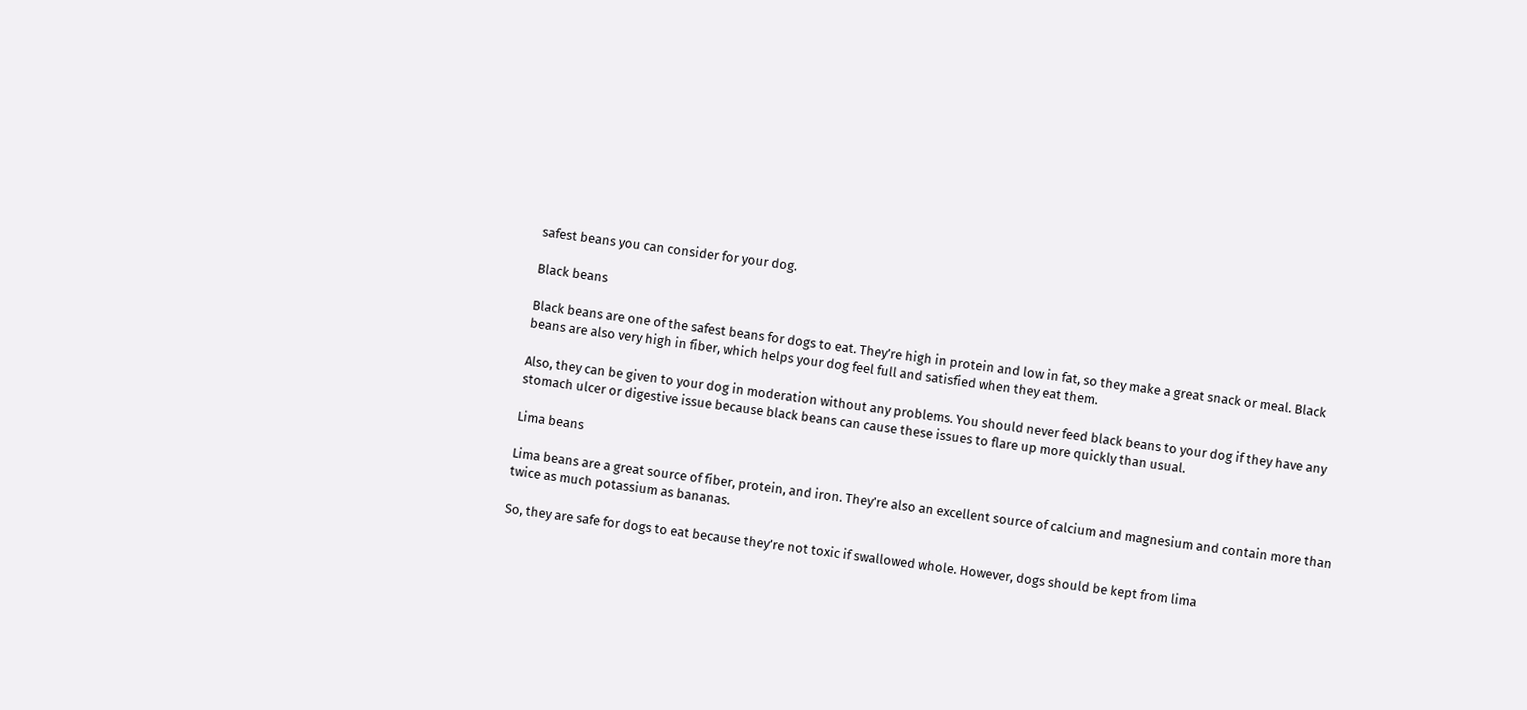safest beans you can consider for your dog.

Black beans

Black beans are one of the safest beans for dogs to eat. They’re high in protein and low in fat, so they make a great snack or meal. Black beans are also very high in fiber, which helps your dog feel full and satisfied when they eat them.

Also, they can be given to your dog in moderation without any problems. You should never feed black beans to your dog if they have any stomach ulcer or digestive issue because black beans can cause these issues to flare up more quickly than usual.

Lima beans

Lima beans are a great source of fiber, protein, and iron. They’re also an excellent source of calcium and magnesium and contain more than twice as much potassium as bananas.

So, they are safe for dogs to eat because they’re not toxic if swallowed whole. However, dogs should be kept from lima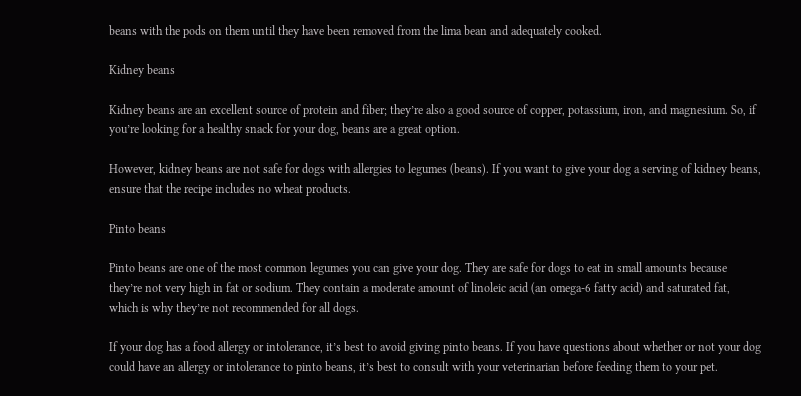beans with the pods on them until they have been removed from the lima bean and adequately cooked.

Kidney beans

Kidney beans are an excellent source of protein and fiber; they’re also a good source of copper, potassium, iron, and magnesium. So, if you’re looking for a healthy snack for your dog, beans are a great option.

However, kidney beans are not safe for dogs with allergies to legumes (beans). If you want to give your dog a serving of kidney beans, ensure that the recipe includes no wheat products.

Pinto beans

Pinto beans are one of the most common legumes you can give your dog. They are safe for dogs to eat in small amounts because they’re not very high in fat or sodium. They contain a moderate amount of linoleic acid (an omega-6 fatty acid) and saturated fat, which is why they’re not recommended for all dogs.

If your dog has a food allergy or intolerance, it’s best to avoid giving pinto beans. If you have questions about whether or not your dog could have an allergy or intolerance to pinto beans, it’s best to consult with your veterinarian before feeding them to your pet.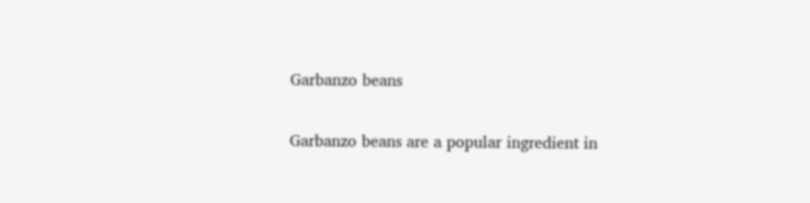Garbanzo beans

Garbanzo beans are a popular ingredient in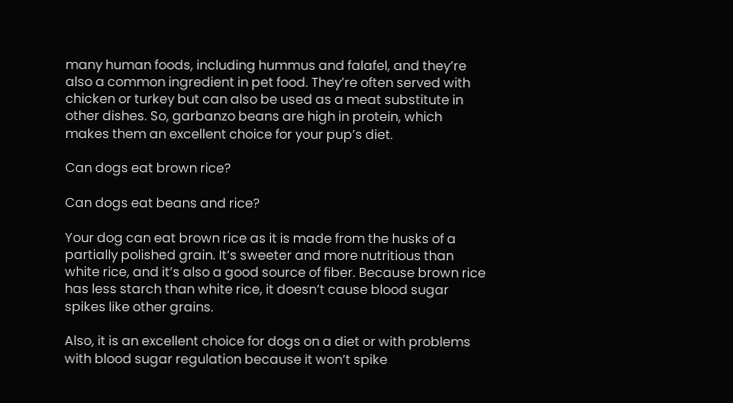many human foods, including hummus and falafel, and they’re also a common ingredient in pet food. They’re often served with chicken or turkey but can also be used as a meat substitute in other dishes. So, garbanzo beans are high in protein, which makes them an excellent choice for your pup’s diet.

Can dogs eat brown rice?

Can dogs eat beans and rice?

Your dog can eat brown rice as it is made from the husks of a partially polished grain. It’s sweeter and more nutritious than white rice, and it’s also a good source of fiber. Because brown rice has less starch than white rice, it doesn’t cause blood sugar spikes like other grains.

Also, it is an excellent choice for dogs on a diet or with problems with blood sugar regulation because it won’t spike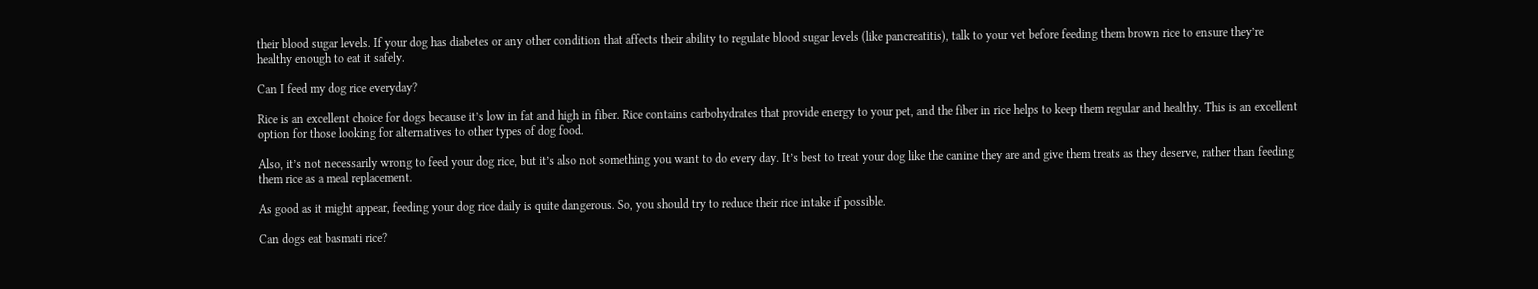their blood sugar levels. If your dog has diabetes or any other condition that affects their ability to regulate blood sugar levels (like pancreatitis), talk to your vet before feeding them brown rice to ensure they’re healthy enough to eat it safely.

Can I feed my dog rice everyday?

Rice is an excellent choice for dogs because it’s low in fat and high in fiber. Rice contains carbohydrates that provide energy to your pet, and the fiber in rice helps to keep them regular and healthy. This is an excellent option for those looking for alternatives to other types of dog food.

Also, it’s not necessarily wrong to feed your dog rice, but it’s also not something you want to do every day. It’s best to treat your dog like the canine they are and give them treats as they deserve, rather than feeding them rice as a meal replacement.

As good as it might appear, feeding your dog rice daily is quite dangerous. So, you should try to reduce their rice intake if possible.

Can dogs eat basmati rice?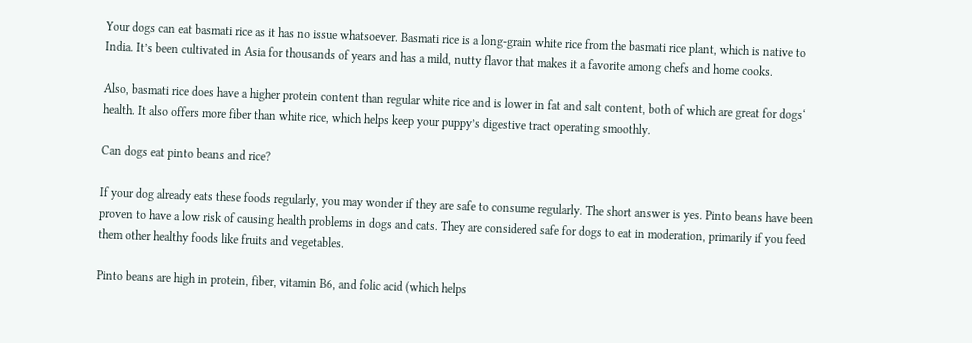Your dogs can eat basmati rice as it has no issue whatsoever. Basmati rice is a long-grain white rice from the basmati rice plant, which is native to India. It’s been cultivated in Asia for thousands of years and has a mild, nutty flavor that makes it a favorite among chefs and home cooks.

Also, basmati rice does have a higher protein content than regular white rice and is lower in fat and salt content, both of which are great for dogs‘ health. It also offers more fiber than white rice, which helps keep your puppy’s digestive tract operating smoothly.

Can dogs eat pinto beans and rice?

If your dog already eats these foods regularly, you may wonder if they are safe to consume regularly. The short answer is yes. Pinto beans have been proven to have a low risk of causing health problems in dogs and cats. They are considered safe for dogs to eat in moderation, primarily if you feed them other healthy foods like fruits and vegetables.

Pinto beans are high in protein, fiber, vitamin B6, and folic acid (which helps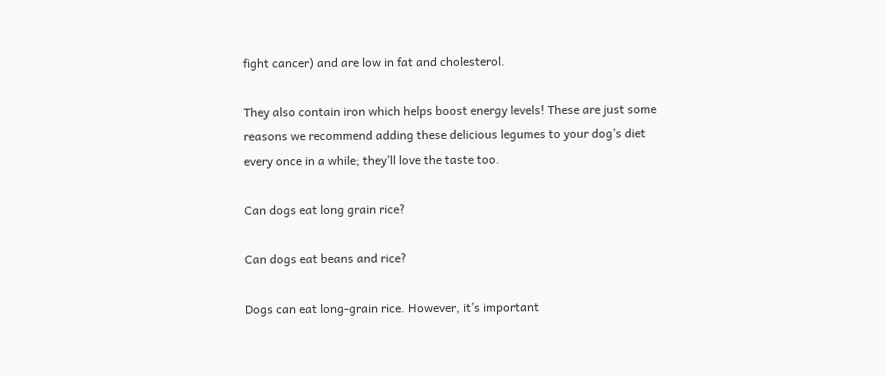fight cancer) and are low in fat and cholesterol.

They also contain iron which helps boost energy levels! These are just some reasons we recommend adding these delicious legumes to your dog’s diet every once in a while; they’ll love the taste too.

Can dogs eat long grain rice?

Can dogs eat beans and rice?

Dogs can eat long-grain rice. However, it’s important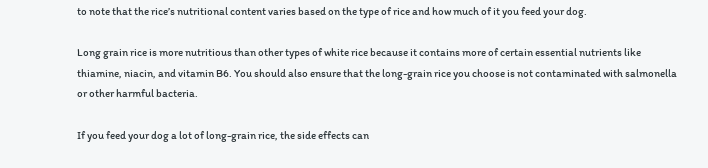to note that the rice’s nutritional content varies based on the type of rice and how much of it you feed your dog.

Long grain rice is more nutritious than other types of white rice because it contains more of certain essential nutrients like thiamine, niacin, and vitamin B6. You should also ensure that the long-grain rice you choose is not contaminated with salmonella or other harmful bacteria.

If you feed your dog a lot of long-grain rice, the side effects can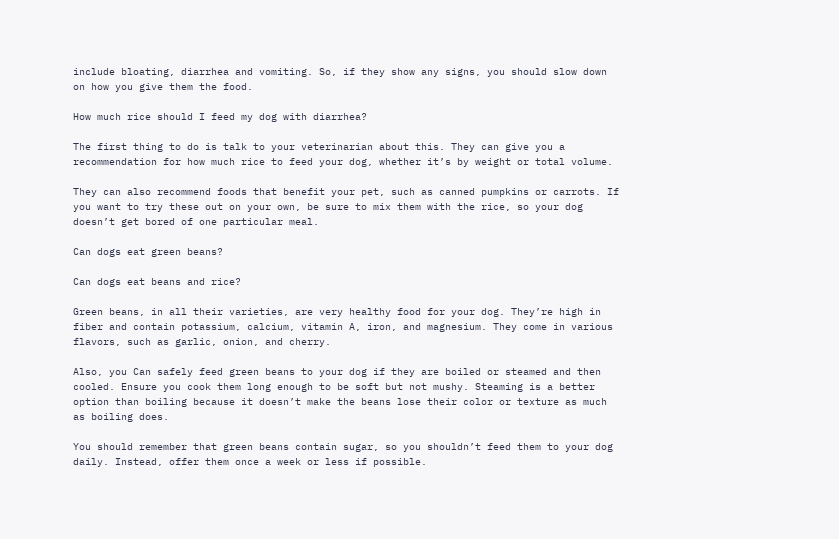include bloating, diarrhea and vomiting. So, if they show any signs, you should slow down on how you give them the food.

How much rice should I feed my dog with diarrhea?

The first thing to do is talk to your veterinarian about this. They can give you a recommendation for how much rice to feed your dog, whether it’s by weight or total volume.

They can also recommend foods that benefit your pet, such as canned pumpkins or carrots. If you want to try these out on your own, be sure to mix them with the rice, so your dog doesn’t get bored of one particular meal.

Can dogs eat green beans?

Can dogs eat beans and rice?

Green beans, in all their varieties, are very healthy food for your dog. They’re high in fiber and contain potassium, calcium, vitamin A, iron, and magnesium. They come in various flavors, such as garlic, onion, and cherry.

Also, you Can safely feed green beans to your dog if they are boiled or steamed and then cooled. Ensure you cook them long enough to be soft but not mushy. Steaming is a better option than boiling because it doesn’t make the beans lose their color or texture as much as boiling does.

You should remember that green beans contain sugar, so you shouldn’t feed them to your dog daily. Instead, offer them once a week or less if possible.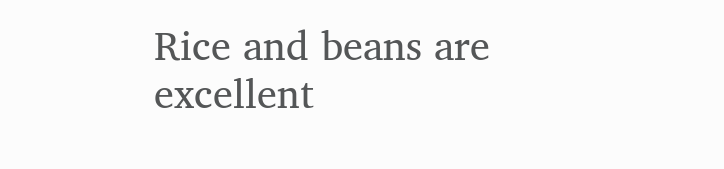Rice and beans are excellent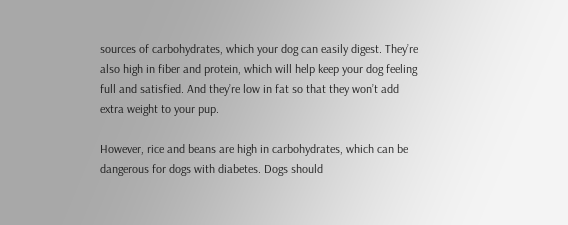sources of carbohydrates, which your dog can easily digest. They’re also high in fiber and protein, which will help keep your dog feeling full and satisfied. And they’re low in fat so that they won’t add extra weight to your pup.

However, rice and beans are high in carbohydrates, which can be dangerous for dogs with diabetes. Dogs should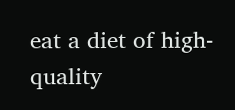eat a diet of high-quality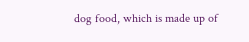dog food, which is made up of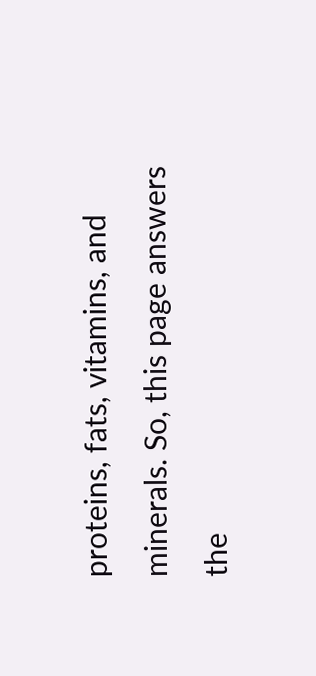proteins, fats, vitamins, and minerals. So, this page answers the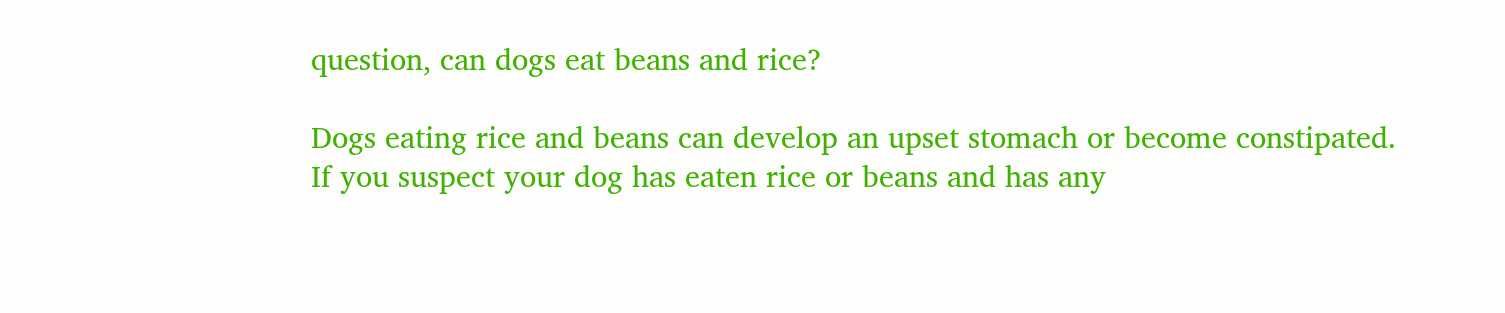question, can dogs eat beans and rice?

Dogs eating rice and beans can develop an upset stomach or become constipated. If you suspect your dog has eaten rice or beans and has any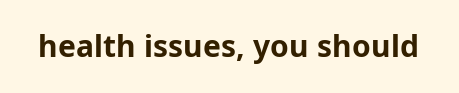health issues, you should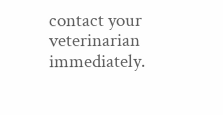contact your veterinarian immediately.